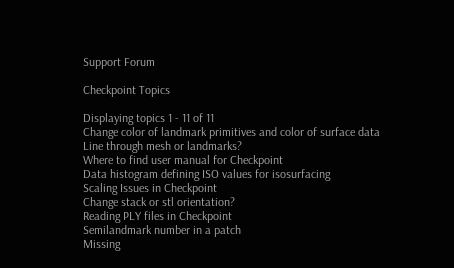Support Forum

Checkpoint Topics

Displaying topics 1 - 11 of 11
Change color of landmark primitives and color of surface data
Line through mesh or landmarks?
Where to find user manual for Checkpoint
Data histogram defining ISO values for isosurfacing
Scaling Issues in Checkpoint
Change stack or stl orientation?
Reading PLY files in Checkpoint
Semilandmark number in a patch
Missing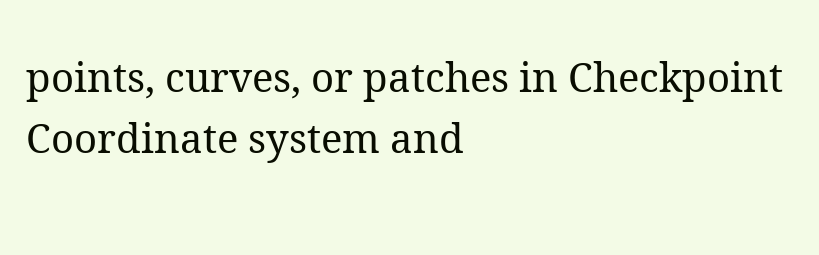points, curves, or patches in Checkpoint
Coordinate system and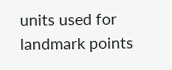units used for landmark points